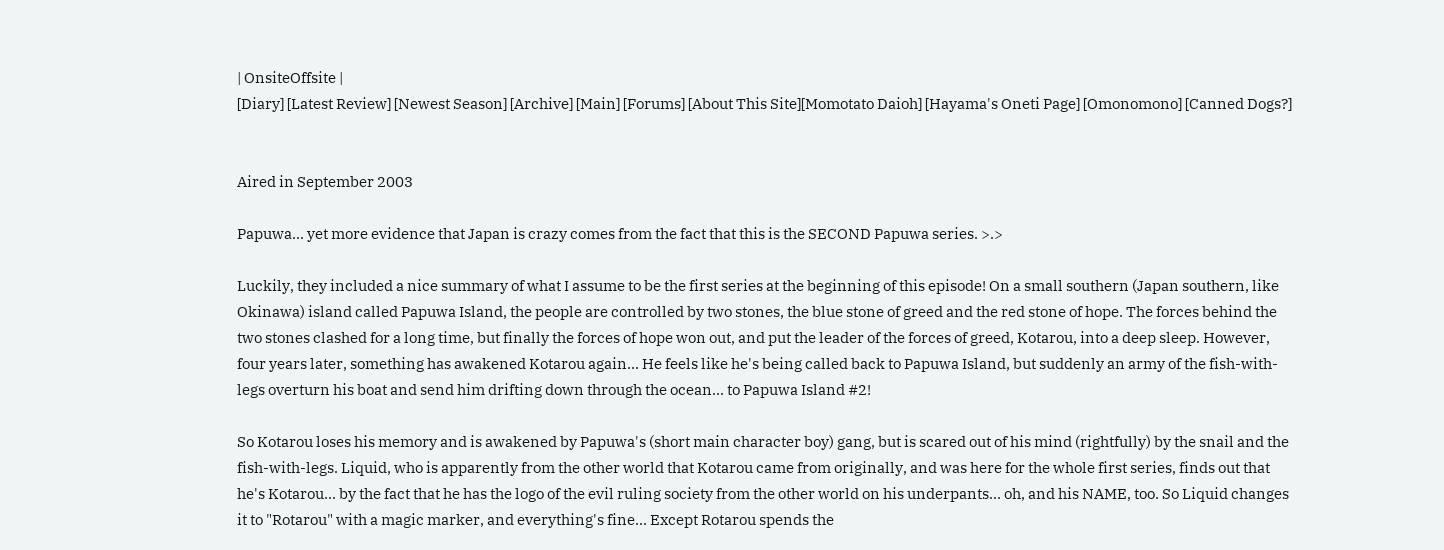| OnsiteOffsite |
[Diary] [Latest Review] [Newest Season] [Archive] [Main] [Forums] [About This Site][Momotato Daioh] [Hayama's Oneti Page] [Omonomono] [Canned Dogs?]


Aired in September 2003

Papuwa... yet more evidence that Japan is crazy comes from the fact that this is the SECOND Papuwa series. >.>

Luckily, they included a nice summary of what I assume to be the first series at the beginning of this episode! On a small southern (Japan southern, like Okinawa) island called Papuwa Island, the people are controlled by two stones, the blue stone of greed and the red stone of hope. The forces behind the two stones clashed for a long time, but finally the forces of hope won out, and put the leader of the forces of greed, Kotarou, into a deep sleep. However, four years later, something has awakened Kotarou again... He feels like he's being called back to Papuwa Island, but suddenly an army of the fish-with-legs overturn his boat and send him drifting down through the ocean... to Papuwa Island #2!

So Kotarou loses his memory and is awakened by Papuwa's (short main character boy) gang, but is scared out of his mind (rightfully) by the snail and the fish-with-legs. Liquid, who is apparently from the other world that Kotarou came from originally, and was here for the whole first series, finds out that he's Kotarou... by the fact that he has the logo of the evil ruling society from the other world on his underpants... oh, and his NAME, too. So Liquid changes it to "Rotarou" with a magic marker, and everything's fine... Except Rotarou spends the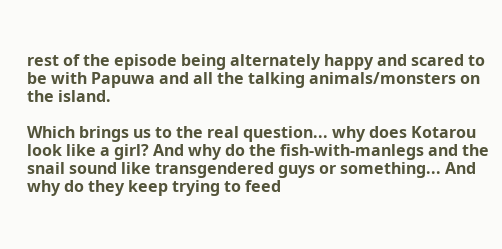rest of the episode being alternately happy and scared to be with Papuwa and all the talking animals/monsters on the island.

Which brings us to the real question... why does Kotarou look like a girl? And why do the fish-with-manlegs and the snail sound like transgendered guys or something... And why do they keep trying to feed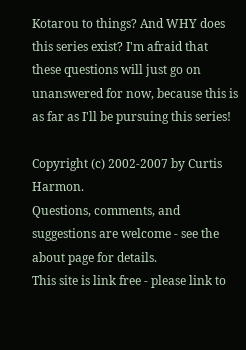Kotarou to things? And WHY does this series exist? I'm afraid that these questions will just go on unanswered for now, because this is as far as I'll be pursuing this series!

Copyright (c) 2002-2007 by Curtis Harmon.
Questions, comments, and suggestions are welcome - see the about page for details.
This site is link free - please link to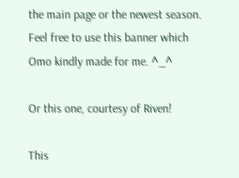the main page or the newest season. Feel free to use this banner which Omo kindly made for me. ^_^

Or this one, courtesy of Riven!

This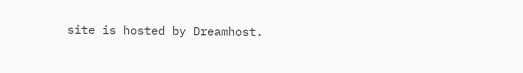site is hosted by Dreamhost.